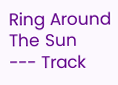Ring Around The Sun    --- Track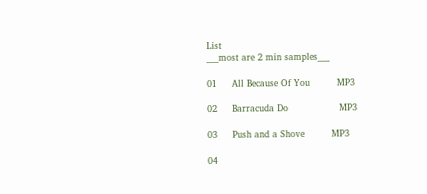List
___most are 2 min samples___

01     All Because Of You         MP3

02     Barracuda Do                 MP3

03     Push and a Shove         MP3

04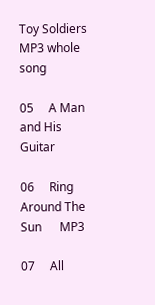Toy Soldiers                   MP3 whole song

05     A Man and His Guitar

06     Ring Around The Sun      MP3

07     All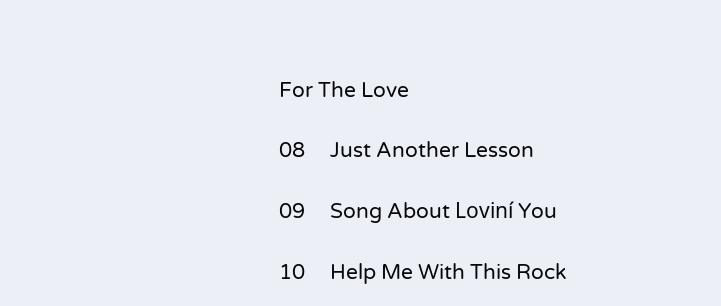For The Love

08     Just Another Lesson

09     Song About Loviní You

10     Help Me With This Rock